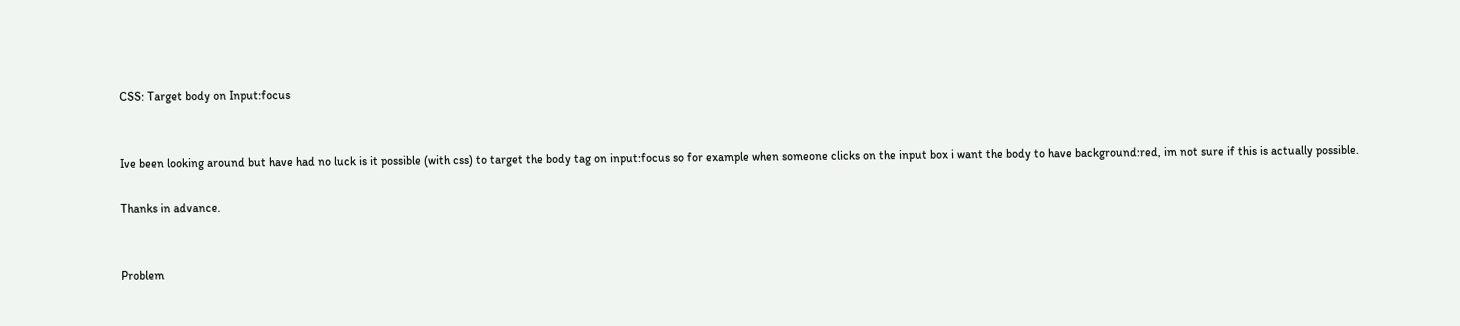CSS: Target body on Input:focus


Ive been looking around but have had no luck is it possible (with css) to target the body tag on input:focus so for example when someone clicks on the input box i want the body to have background:red, im not sure if this is actually possible.

Thanks in advance.


Problem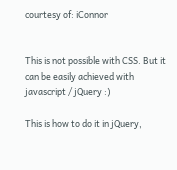courtesy of: iConnor


This is not possible with CSS. But it can be easily achieved with javascript / jQuery :)

This is how to do it in jQuery,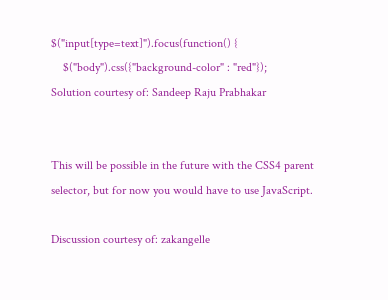$("input[type=text]").focus(function() {
    $("body").css({"background-color" : "red"});
Solution courtesy of: Sandeep Raju Prabhakar


This will be possible in the future with the CSS4 parent selector, but for now you would have to use JavaScript.

Discussion courtesy of: zakangelle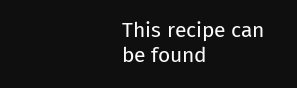This recipe can be found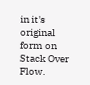in it's original form on Stack Over Flow.